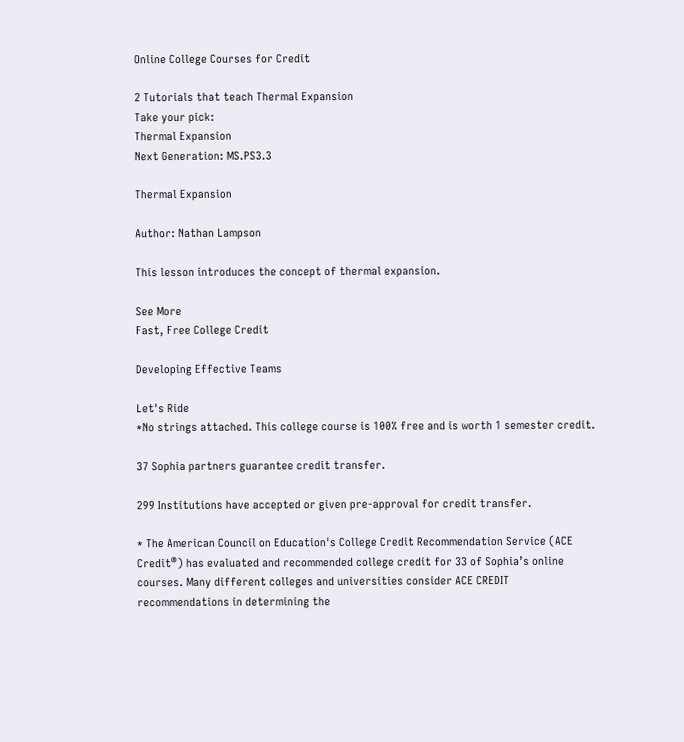Online College Courses for Credit

2 Tutorials that teach Thermal Expansion
Take your pick:
Thermal Expansion
Next Generation: MS.PS3.3

Thermal Expansion

Author: Nathan Lampson

This lesson introduces the concept of thermal expansion.

See More
Fast, Free College Credit

Developing Effective Teams

Let's Ride
*No strings attached. This college course is 100% free and is worth 1 semester credit.

37 Sophia partners guarantee credit transfer.

299 Institutions have accepted or given pre-approval for credit transfer.

* The American Council on Education's College Credit Recommendation Service (ACE Credit®) has evaluated and recommended college credit for 33 of Sophia’s online courses. Many different colleges and universities consider ACE CREDIT recommendations in determining the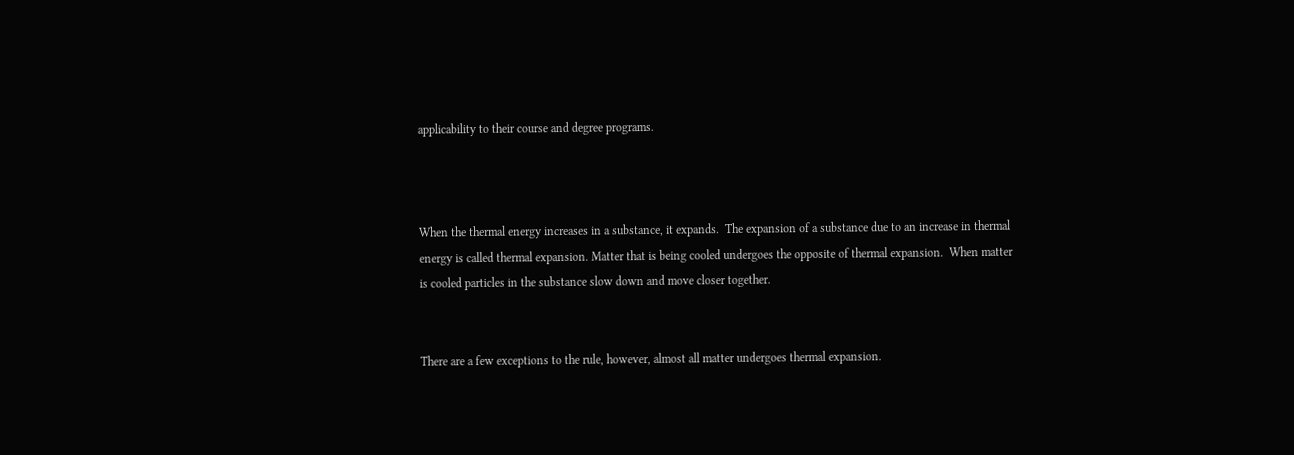applicability to their course and degree programs.



When the thermal energy increases in a substance, it expands.  The expansion of a substance due to an increase in thermal energy is called thermal expansion. Matter that is being cooled undergoes the opposite of thermal expansion.  When matter is cooled particles in the substance slow down and move closer together.


There are a few exceptions to the rule, however, almost all matter undergoes thermal expansion.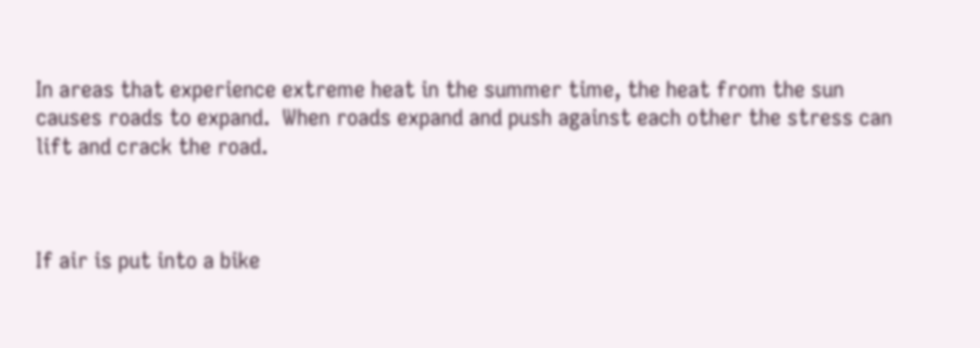In areas that experience extreme heat in the summer time, the heat from the sun causes roads to expand.  When roads expand and push against each other the stress can lift and crack the road.



If air is put into a bike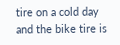tire on a cold day and the bike tire is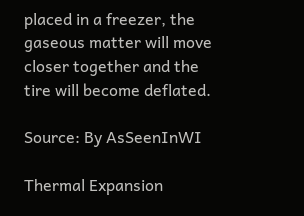placed in a freezer, the gaseous matter will move closer together and the tire will become deflated.

Source: By AsSeenInWI

Thermal Expansion